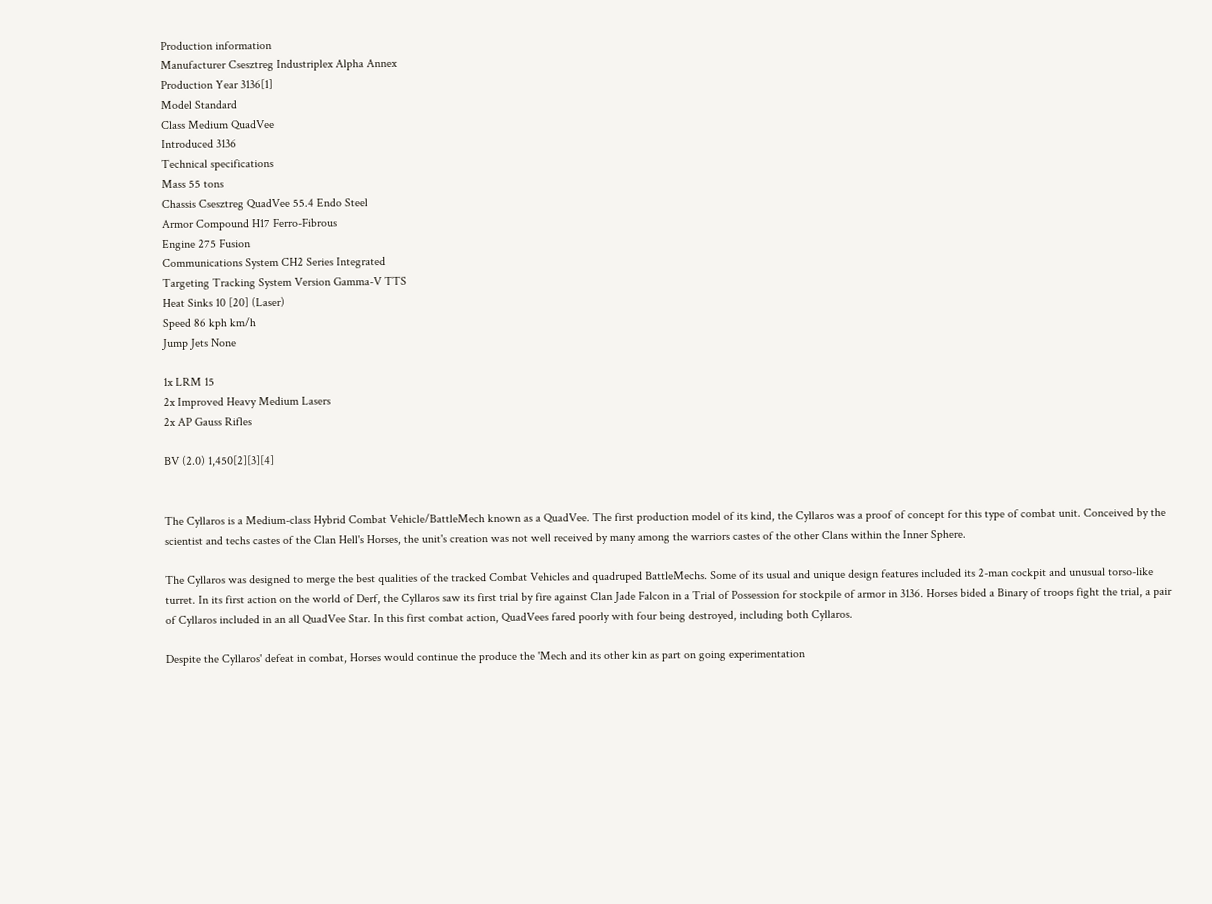Production information
Manufacturer Csesztreg Industriplex Alpha Annex
Production Year 3136[1]
Model Standard
Class Medium QuadVee
Introduced 3136
Technical specifications
Mass 55 tons
Chassis Csesztreg QuadVee 55.4 Endo Steel
Armor Compound H17 Ferro-Fibrous
Engine 275 Fusion
Communications System CH2 Series Integrated
Targeting Tracking System Version Gamma-V TTS
Heat Sinks 10 [20] (Laser)
Speed 86 kph km/h
Jump Jets None

1x LRM 15
2x Improved Heavy Medium Lasers
2x AP Gauss Rifles

BV (2.0) 1,450[2][3][4]


The Cyllaros is a Medium-class Hybrid Combat Vehicle/BattleMech known as a QuadVee. The first production model of its kind, the Cyllaros was a proof of concept for this type of combat unit. Conceived by the scientist and techs castes of the Clan Hell's Horses, the unit's creation was not well received by many among the warriors castes of the other Clans within the Inner Sphere.

The Cyllaros was designed to merge the best qualities of the tracked Combat Vehicles and quadruped BattleMechs. Some of its usual and unique design features included its 2-man cockpit and unusual torso-like turret. In its first action on the world of Derf, the Cyllaros saw its first trial by fire against Clan Jade Falcon in a Trial of Possession for stockpile of armor in 3136. Horses bided a Binary of troops fight the trial, a pair of Cyllaros included in an all QuadVee Star. In this first combat action, QuadVees fared poorly with four being destroyed, including both Cyllaros.

Despite the Cyllaros' defeat in combat, Horses would continue the produce the 'Mech and its other kin as part on going experimentation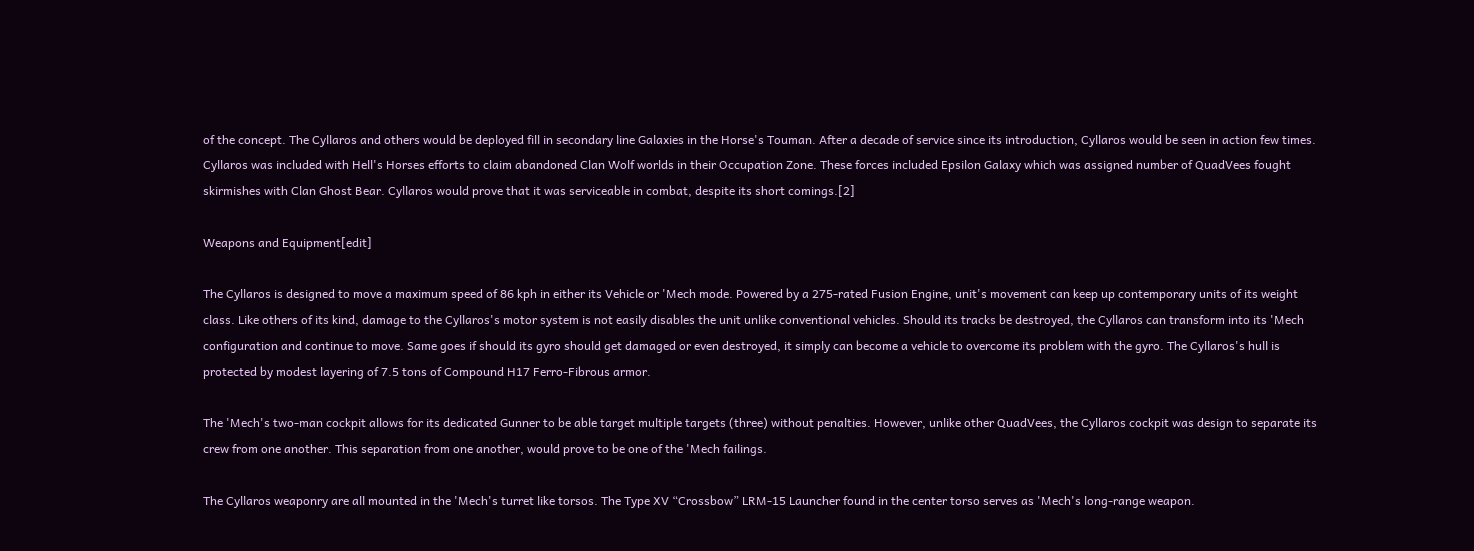of the concept. The Cyllaros and others would be deployed fill in secondary line Galaxies in the Horse's Touman. After a decade of service since its introduction, Cyllaros would be seen in action few times. Cyllaros was included with Hell's Horses efforts to claim abandoned Clan Wolf worlds in their Occupation Zone. These forces included Epsilon Galaxy which was assigned number of QuadVees fought skirmishes with Clan Ghost Bear. Cyllaros would prove that it was serviceable in combat, despite its short comings.[2]

Weapons and Equipment[edit]

The Cyllaros is designed to move a maximum speed of 86 kph in either its Vehicle or 'Mech mode. Powered by a 275-rated Fusion Engine, unit's movement can keep up contemporary units of its weight class. Like others of its kind, damage to the Cyllaros's motor system is not easily disables the unit unlike conventional vehicles. Should its tracks be destroyed, the Cyllaros can transform into its 'Mech configuration and continue to move. Same goes if should its gyro should get damaged or even destroyed, it simply can become a vehicle to overcome its problem with the gyro. The Cyllaros's hull is protected by modest layering of 7.5 tons of Compound H17 Ferro-Fibrous armor.

The 'Mech's two-man cockpit allows for its dedicated Gunner to be able target multiple targets (three) without penalties. However, unlike other QuadVees, the Cyllaros cockpit was design to separate its crew from one another. This separation from one another, would prove to be one of the 'Mech failings.

The Cyllaros weaponry are all mounted in the 'Mech's turret like torsos. The Type XV “Crossbow” LRM-15 Launcher found in the center torso serves as 'Mech's long-range weapon.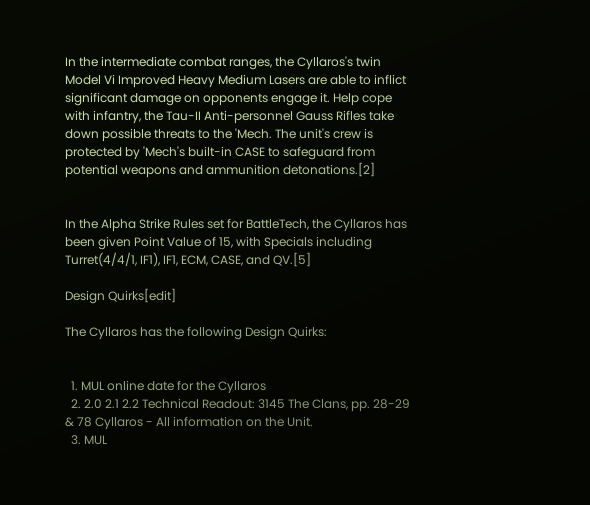In the intermediate combat ranges, the Cyllaros's twin Model Vi Improved Heavy Medium Lasers are able to inflict significant damage on opponents engage it. Help cope with infantry, the Tau-II Anti-personnel Gauss Rifles take down possible threats to the 'Mech. The unit's crew is protected by 'Mech's built-in CASE to safeguard from potential weapons and ammunition detonations.[2]


In the Alpha Strike Rules set for BattleTech, the Cyllaros has been given Point Value of 15, with Specials including Turret(4/4/1, IF1), IF1, ECM, CASE, and QV.[5]

Design Quirks[edit]

The Cyllaros has the following Design Quirks:


  1. MUL online date for the Cyllaros
  2. 2.0 2.1 2.2 Technical Readout: 3145 The Clans, pp. 28-29 & 78 Cyllaros - All information on the Unit.
  3. MUL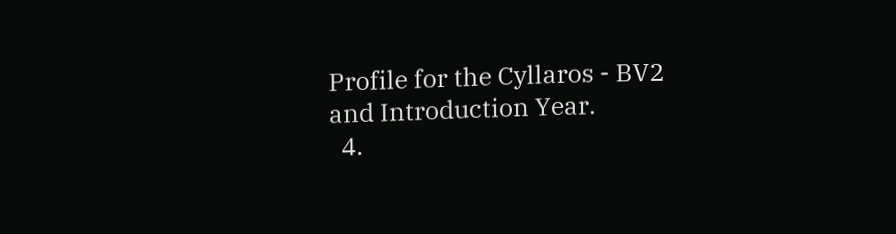Profile for the Cyllaros - BV2 and Introduction Year.
  4.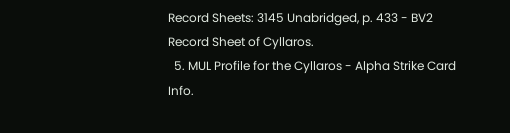Record Sheets: 3145 Unabridged, p. 433 - BV2 Record Sheet of Cyllaros.
  5. MUL Profile for the Cyllaros - Alpha Strike Card Info.